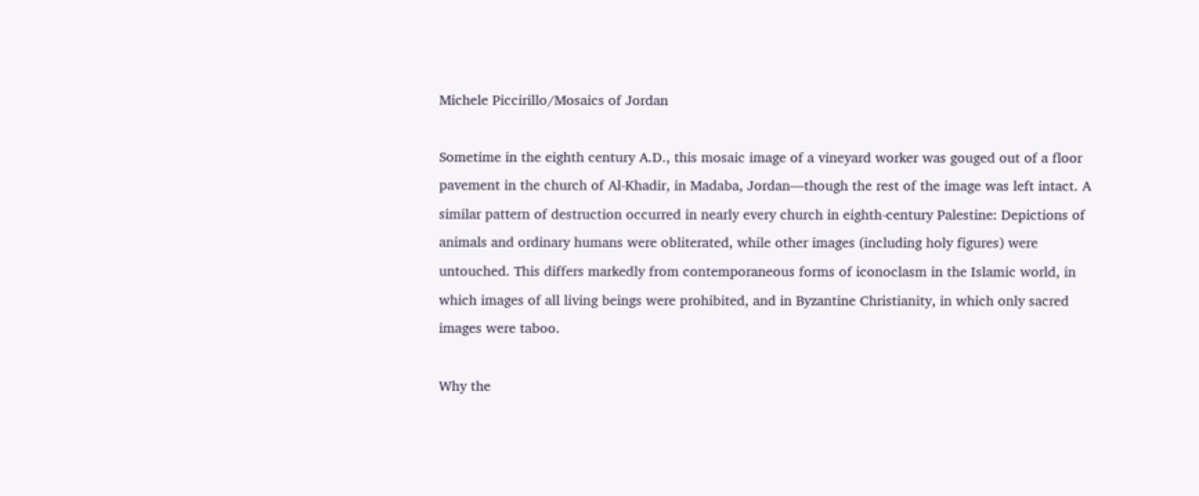Michele Piccirillo/Mosaics of Jordan

Sometime in the eighth century A.D., this mosaic image of a vineyard worker was gouged out of a floor pavement in the church of Al-Khadir, in Madaba, Jordan—though the rest of the image was left intact. A similar pattern of destruction occurred in nearly every church in eighth-century Palestine: Depictions of animals and ordinary humans were obliterated, while other images (including holy figures) were untouched. This differs markedly from contemporaneous forms of iconoclasm in the Islamic world, in which images of all living beings were prohibited, and in Byzantine Christianity, in which only sacred images were taboo.

Why the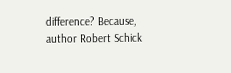difference? Because, author Robert Schick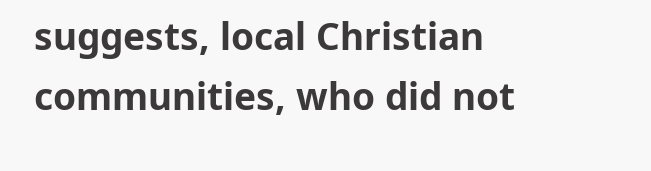suggests, local Christian communities, who did not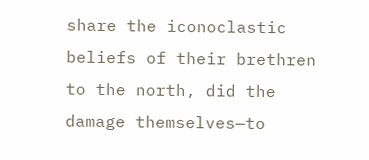share the iconoclastic beliefs of their brethren to the north, did the damage themselves—to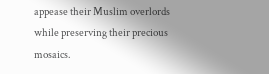appease their Muslim overlords while preserving their precious mosaics.